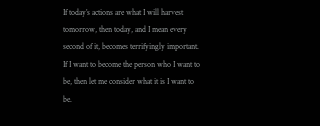If today’s actions are what I will harvest tomorrow, then today, and I mean every second of it, becomes terrifyingly important. If I want to become the person who I want to be, then let me consider what it is I want to be.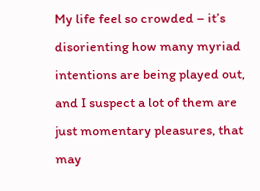My life feel so crowded – it’s disorienting how many myriad intentions are being played out, and I suspect a lot of them are just momentary pleasures, that may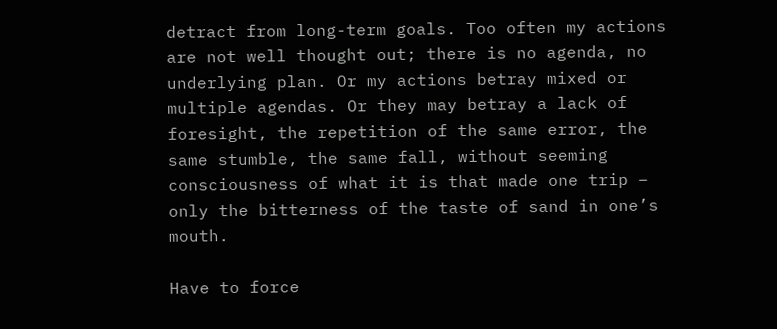detract from long-term goals. Too often my actions are not well thought out; there is no agenda, no underlying plan. Or my actions betray mixed or multiple agendas. Or they may betray a lack of foresight, the repetition of the same error, the same stumble, the same fall, without seeming consciousness of what it is that made one trip – only the bitterness of the taste of sand in one’s mouth.

Have to force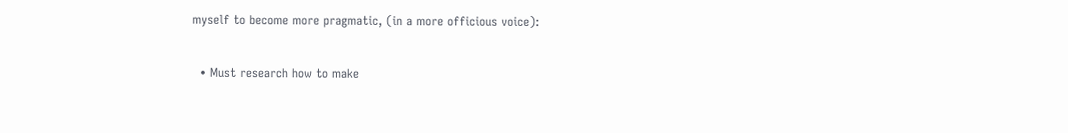myself to become more pragmatic, (in a more officious voice):

  • Must research how to make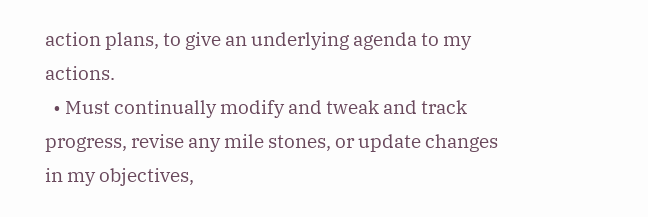action plans, to give an underlying agenda to my actions.
  • Must continually modify and tweak and track progress, revise any mile stones, or update changes in my objectives,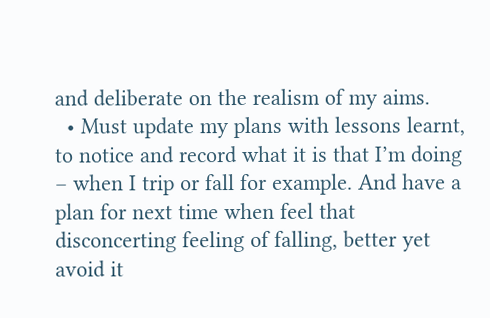and deliberate on the realism of my aims.
  • Must update my plans with lessons learnt, to notice and record what it is that I’m doing – when I trip or fall for example. And have a plan for next time when feel that disconcerting feeling of falling, better yet avoid it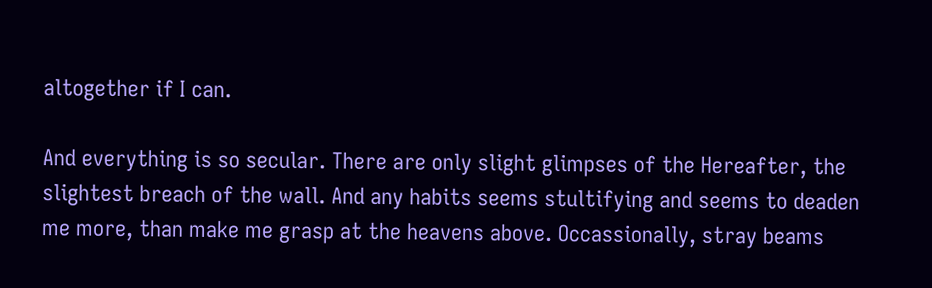altogether if I can.

And everything is so secular. There are only slight glimpses of the Hereafter, the slightest breach of the wall. And any habits seems stultifying and seems to deaden me more, than make me grasp at the heavens above. Occassionally, stray beams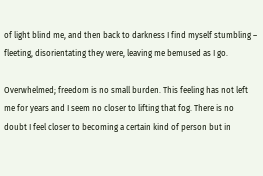of light blind me, and then back to darkness I find myself stumbling – fleeting, disorientating they were, leaving me bemused as I go.

Overwhelmed; freedom is no small burden. This feeling has not left me for years and I seem no closer to lifting that fog. There is no doubt I feel closer to becoming a certain kind of person but in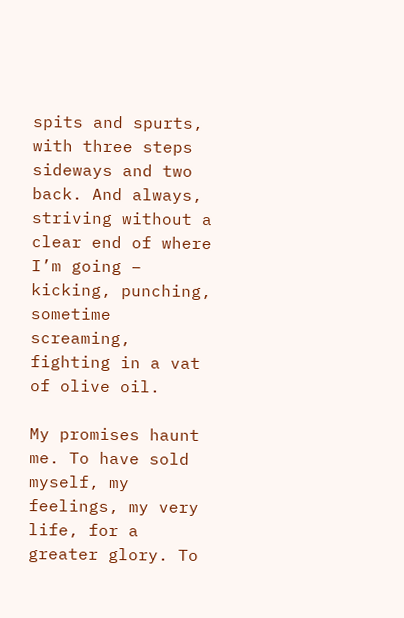spits and spurts, with three steps sideways and two back. And always, striving without a clear end of where I’m going – kicking, punching, sometime screaming, fighting in a vat of olive oil.

My promises haunt me. To have sold myself, my feelings, my very life, for a greater glory. To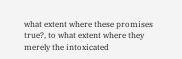what extent where these promises true?, to what extent where they merely the intoxicated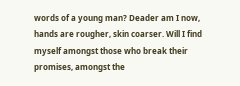words of a young man? Deader am I now, hands are rougher, skin coarser. Will I find myself amongst those who break their promises, amongst the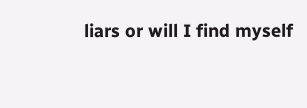liars or will I find myself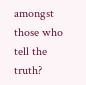amongst those who tell the truth?